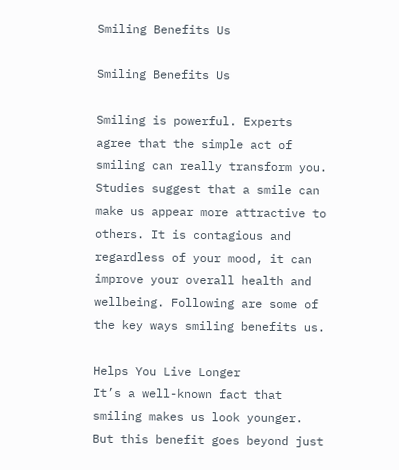Smiling Benefits Us

Smiling Benefits Us

Smiling is powerful. Experts agree that the simple act of smiling can really transform you. Studies suggest that a smile can make us appear more attractive to others. It is contagious and regardless of your mood, it can improve your overall health and wellbeing. Following are some of the key ways smiling benefits us.

Helps You Live Longer
It’s a well-known fact that smiling makes us look younger. But this benefit goes beyond just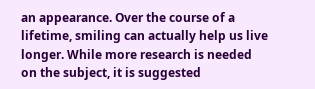an appearance. Over the course of a lifetime, smiling can actually help us live longer. While more research is needed on the subject, it is suggested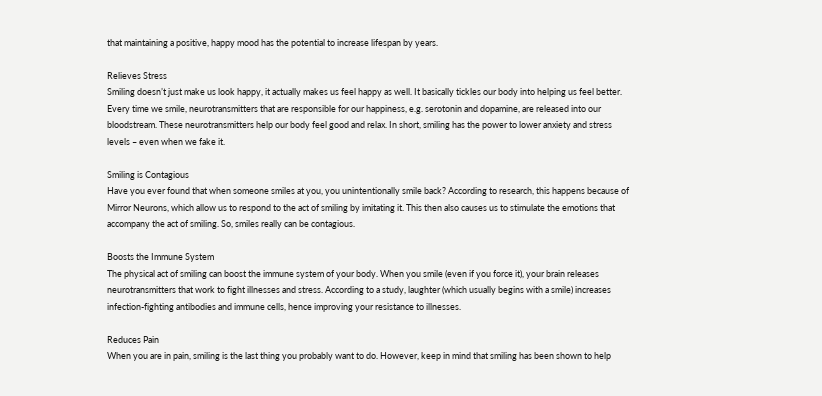that maintaining a positive, happy mood has the potential to increase lifespan by years.

Relieves Stress
Smiling doesn’t just make us look happy, it actually makes us feel happy as well. It basically tickles our body into helping us feel better. Every time we smile, neurotransmitters that are responsible for our happiness, e.g. serotonin and dopamine, are released into our bloodstream. These neurotransmitters help our body feel good and relax. In short, smiling has the power to lower anxiety and stress levels – even when we fake it.

Smiling is Contagious
Have you ever found that when someone smiles at you, you unintentionally smile back? According to research, this happens because of Mirror Neurons, which allow us to respond to the act of smiling by imitating it. This then also causes us to stimulate the emotions that accompany the act of smiling. So, smiles really can be contagious.

Boosts the Immune System
The physical act of smiling can boost the immune system of your body. When you smile (even if you force it), your brain releases neurotransmitters that work to fight illnesses and stress. According to a study, laughter (which usually begins with a smile) increases infection-fighting antibodies and immune cells, hence improving your resistance to illnesses.

Reduces Pain
When you are in pain, smiling is the last thing you probably want to do. However, keep in mind that smiling has been shown to help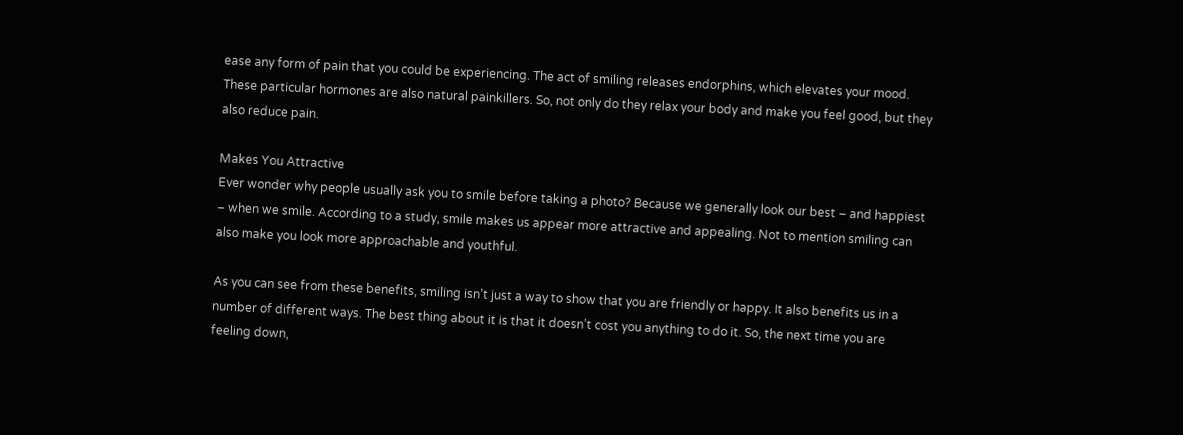ease any form of pain that you could be experiencing. The act of smiling releases endorphins, which elevates your mood. These particular hormones are also natural painkillers. So, not only do they relax your body and make you feel good, but they also reduce pain.

Makes You Attractive
Ever wonder why people usually ask you to smile before taking a photo? Because we generally look our best – and happiest – when we smile. According to a study, smile makes us appear more attractive and appealing. Not to mention smiling can also make you look more approachable and youthful.

As you can see from these benefits, smiling isn’t just a way to show that you are friendly or happy. It also benefits us in a number of different ways. The best thing about it is that it doesn’t cost you anything to do it. So, the next time you are feeling down,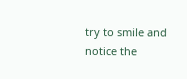try to smile and notice the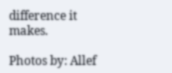difference it makes.

Photos by: Allef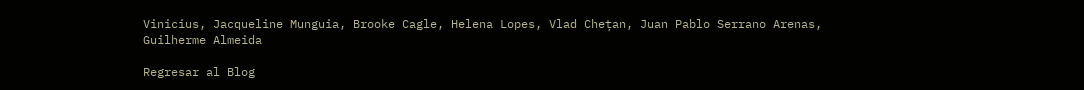Vinicius, Jacqueline Munguia, Brooke Cagle, Helena Lopes, Vlad Chețan, Juan Pablo Serrano Arenas, Guilherme Almeida

Regresar al Blog